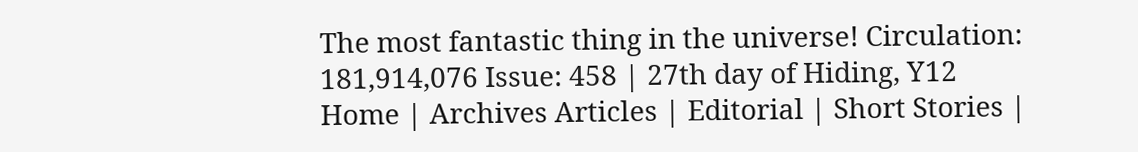The most fantastic thing in the universe! Circulation: 181,914,076 Issue: 458 | 27th day of Hiding, Y12
Home | Archives Articles | Editorial | Short Stories |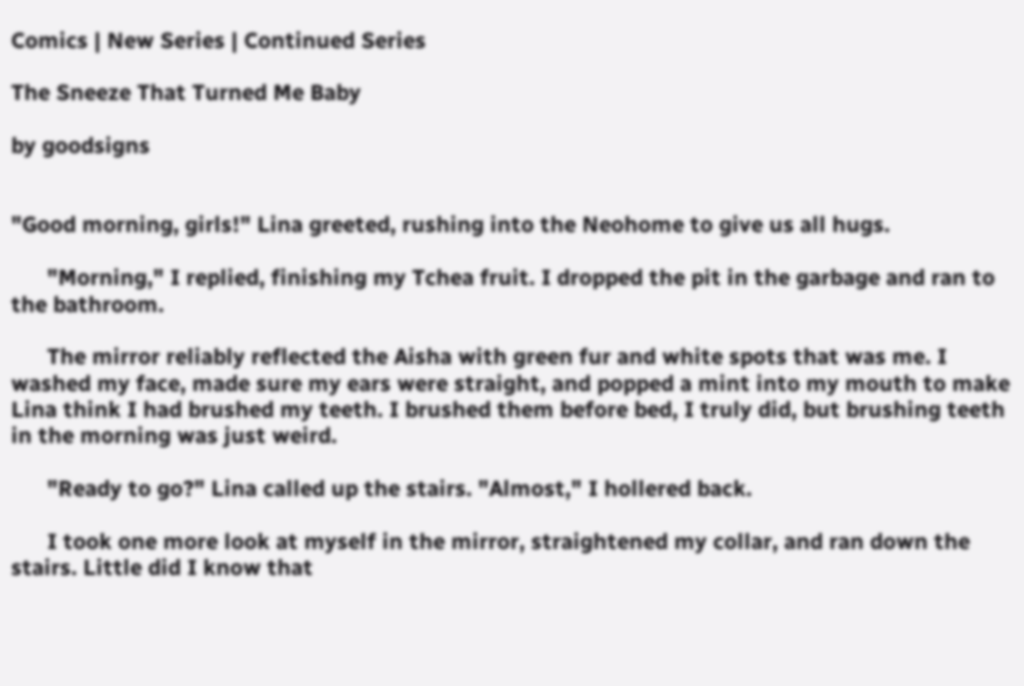Comics | New Series | Continued Series

The Sneeze That Turned Me Baby

by goodsigns


"Good morning, girls!" Lina greeted, rushing into the Neohome to give us all hugs.

      "Morning," I replied, finishing my Tchea fruit. I dropped the pit in the garbage and ran to the bathroom.

      The mirror reliably reflected the Aisha with green fur and white spots that was me. I washed my face, made sure my ears were straight, and popped a mint into my mouth to make Lina think I had brushed my teeth. I brushed them before bed, I truly did, but brushing teeth in the morning was just weird.

      "Ready to go?" Lina called up the stairs. "Almost," I hollered back.

      I took one more look at myself in the mirror, straightened my collar, and ran down the stairs. Little did I know that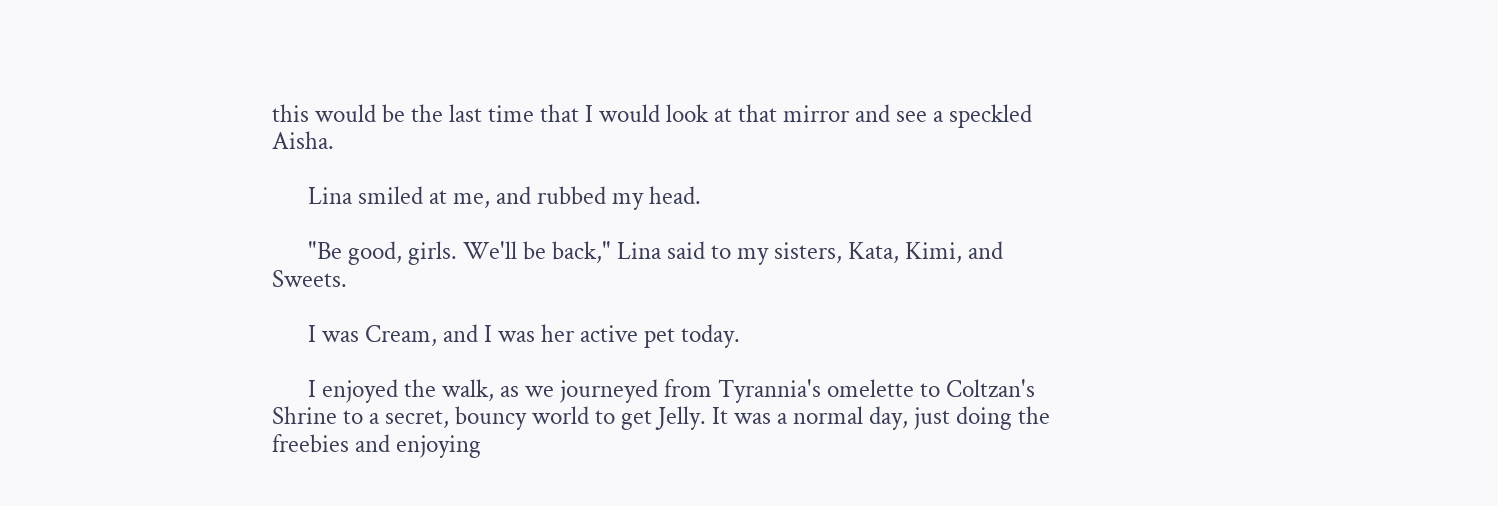this would be the last time that I would look at that mirror and see a speckled Aisha.

      Lina smiled at me, and rubbed my head.

      "Be good, girls. We'll be back," Lina said to my sisters, Kata, Kimi, and Sweets.

      I was Cream, and I was her active pet today.

      I enjoyed the walk, as we journeyed from Tyrannia's omelette to Coltzan's Shrine to a secret, bouncy world to get Jelly. It was a normal day, just doing the freebies and enjoying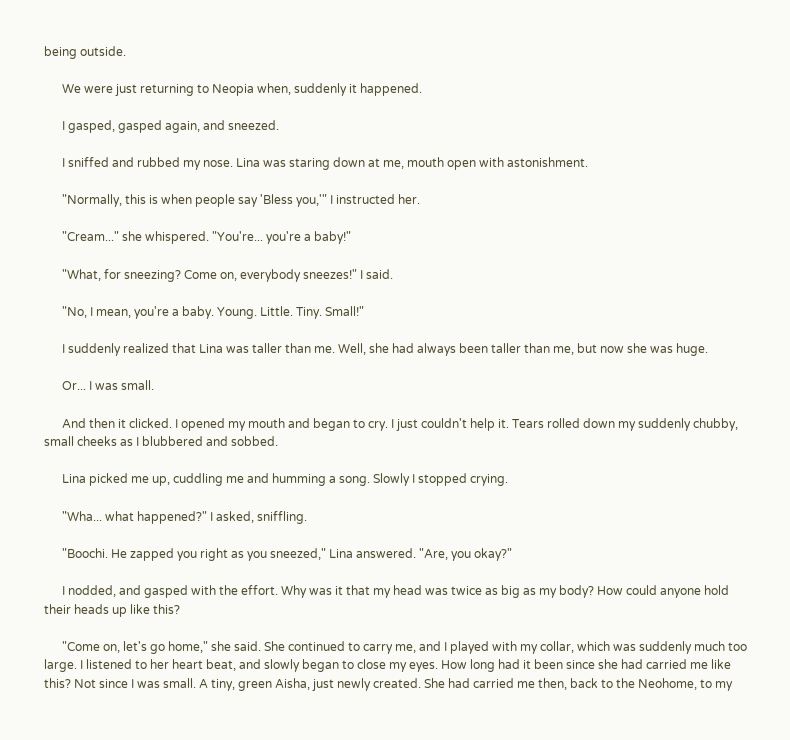being outside.

      We were just returning to Neopia when, suddenly it happened.

      I gasped, gasped again, and sneezed.

      I sniffed and rubbed my nose. Lina was staring down at me, mouth open with astonishment.

      "Normally, this is when people say 'Bless you,'" I instructed her.

      "Cream..." she whispered. "You're... you're a baby!"

      "What, for sneezing? Come on, everybody sneezes!" I said.

      "No, I mean, you're a baby. Young. Little. Tiny. Small!"

      I suddenly realized that Lina was taller than me. Well, she had always been taller than me, but now she was huge.

      Or... I was small.

      And then it clicked. I opened my mouth and began to cry. I just couldn't help it. Tears rolled down my suddenly chubby, small cheeks as I blubbered and sobbed.

      Lina picked me up, cuddling me and humming a song. Slowly I stopped crying.

      "Wha... what happened?" I asked, sniffling.

      "Boochi. He zapped you right as you sneezed," Lina answered. "Are, you okay?"

      I nodded, and gasped with the effort. Why was it that my head was twice as big as my body? How could anyone hold their heads up like this?

      "Come on, let's go home," she said. She continued to carry me, and I played with my collar, which was suddenly much too large. I listened to her heart beat, and slowly began to close my eyes. How long had it been since she had carried me like this? Not since I was small. A tiny, green Aisha, just newly created. She had carried me then, back to the Neohome, to my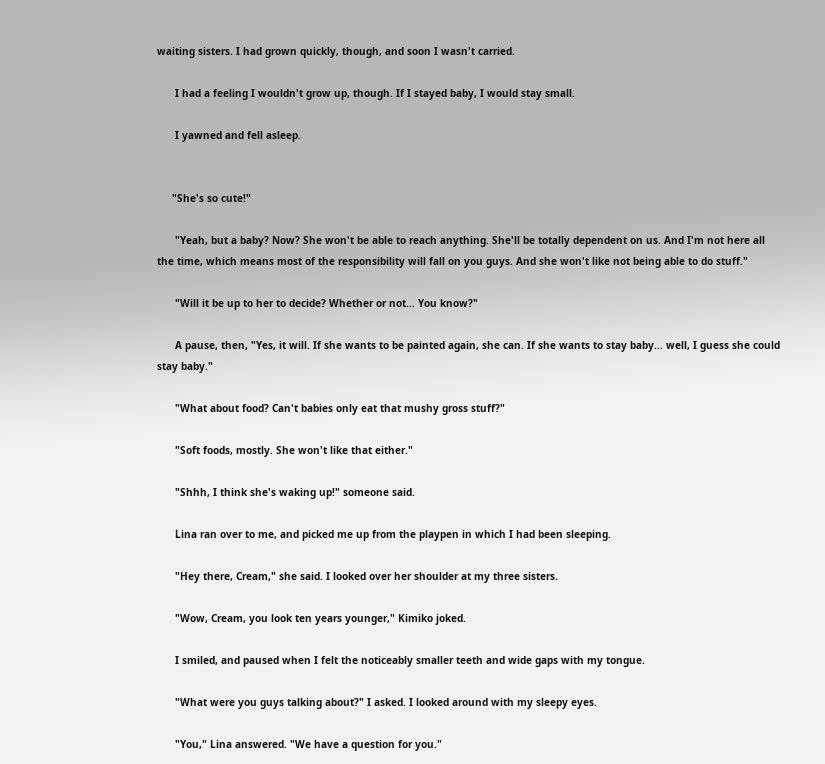waiting sisters. I had grown quickly, though, and soon I wasn't carried.

      I had a feeling I wouldn't grow up, though. If I stayed baby, I would stay small.

      I yawned and fell asleep.


     "She's so cute!"

      "Yeah, but a baby? Now? She won't be able to reach anything. She'll be totally dependent on us. And I'm not here all the time, which means most of the responsibility will fall on you guys. And she won't like not being able to do stuff."

      "Will it be up to her to decide? Whether or not... You know?"

      A pause, then, "Yes, it will. If she wants to be painted again, she can. If she wants to stay baby... well, I guess she could stay baby."

      "What about food? Can't babies only eat that mushy gross stuff?"

      "Soft foods, mostly. She won't like that either."

      "Shhh, I think she's waking up!" someone said.

      Lina ran over to me, and picked me up from the playpen in which I had been sleeping.

      "Hey there, Cream," she said. I looked over her shoulder at my three sisters.

      "Wow, Cream, you look ten years younger," Kimiko joked.

      I smiled, and paused when I felt the noticeably smaller teeth and wide gaps with my tongue.

      "What were you guys talking about?" I asked. I looked around with my sleepy eyes.

      "You," Lina answered. "We have a question for you."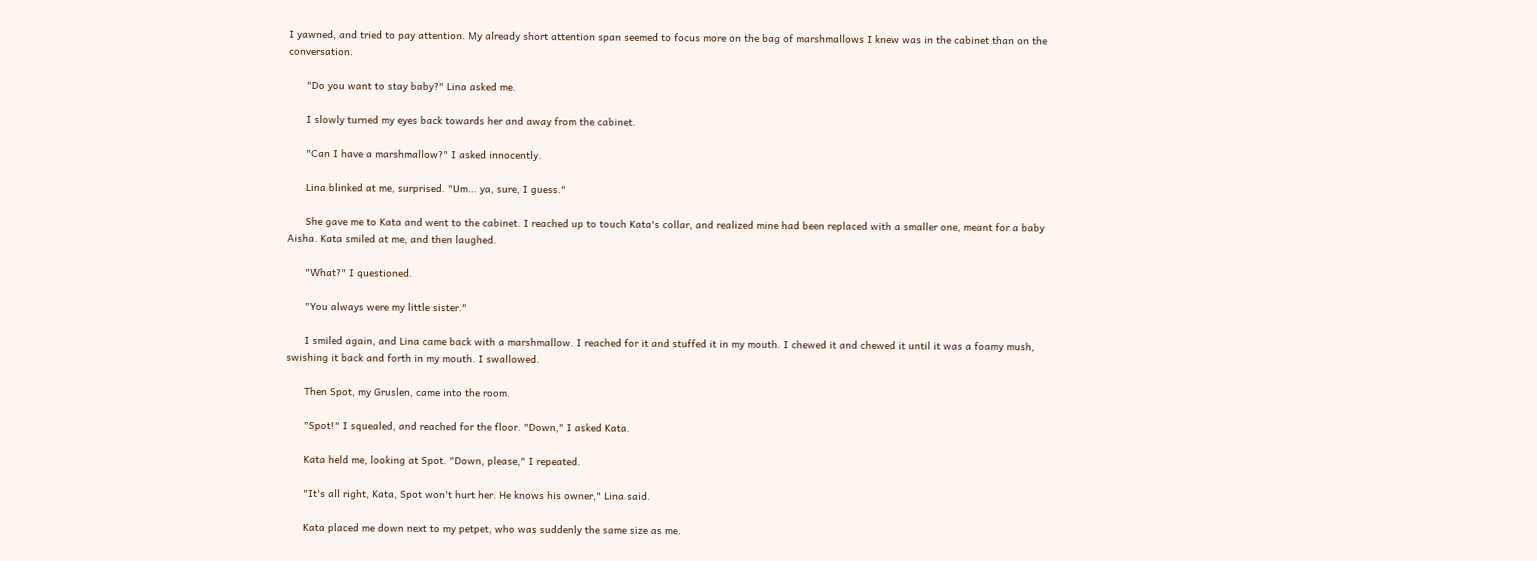I yawned, and tried to pay attention. My already short attention span seemed to focus more on the bag of marshmallows I knew was in the cabinet than on the conversation.

      "Do you want to stay baby?" Lina asked me.

      I slowly turned my eyes back towards her and away from the cabinet.

      "Can I have a marshmallow?" I asked innocently.

      Lina blinked at me, surprised. "Um... ya, sure, I guess."

      She gave me to Kata and went to the cabinet. I reached up to touch Kata's collar, and realized mine had been replaced with a smaller one, meant for a baby Aisha. Kata smiled at me, and then laughed.

      "What?" I questioned.

      "You always were my little sister."

      I smiled again, and Lina came back with a marshmallow. I reached for it and stuffed it in my mouth. I chewed it and chewed it until it was a foamy mush, swishing it back and forth in my mouth. I swallowed.

      Then Spot, my Gruslen, came into the room.

      "Spot!" I squealed, and reached for the floor. "Down," I asked Kata.

      Kata held me, looking at Spot. "Down, please," I repeated.

      "It's all right, Kata, Spot won't hurt her. He knows his owner," Lina said.

      Kata placed me down next to my petpet, who was suddenly the same size as me.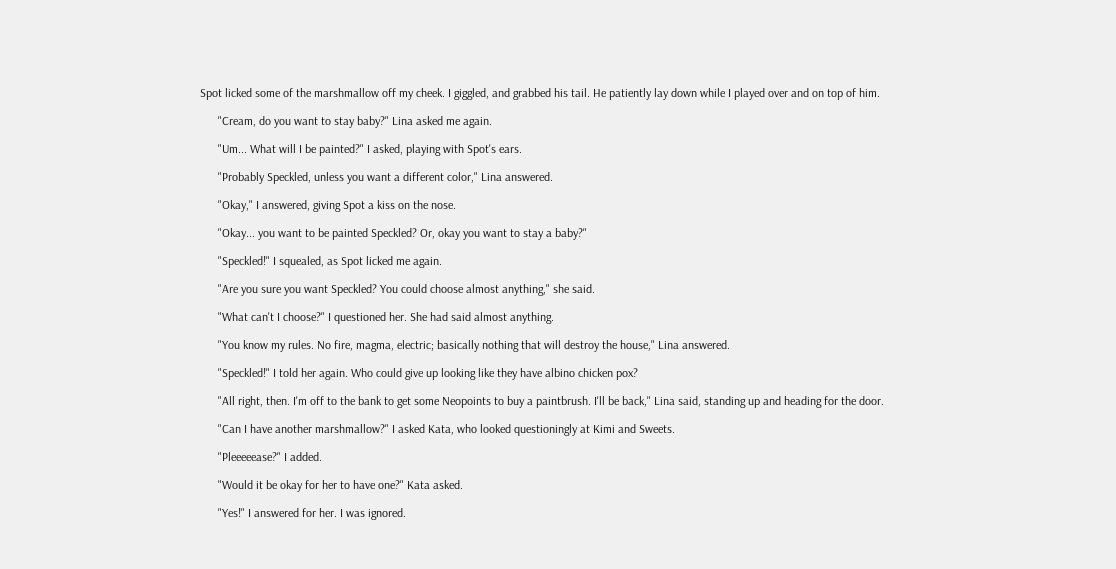Spot licked some of the marshmallow off my cheek. I giggled, and grabbed his tail. He patiently lay down while I played over and on top of him.

      "Cream, do you want to stay baby?" Lina asked me again.

      "Um... What will I be painted?" I asked, playing with Spot's ears.

      "Probably Speckled, unless you want a different color," Lina answered.

      "Okay," I answered, giving Spot a kiss on the nose.

      "Okay... you want to be painted Speckled? Or, okay you want to stay a baby?"

      "Speckled!" I squealed, as Spot licked me again.

      "Are you sure you want Speckled? You could choose almost anything," she said.

      "What can't I choose?" I questioned her. She had said almost anything.

      "You know my rules. No fire, magma, electric; basically nothing that will destroy the house," Lina answered.

      "Speckled!" I told her again. Who could give up looking like they have albino chicken pox?

      "All right, then. I'm off to the bank to get some Neopoints to buy a paintbrush. I'll be back," Lina said, standing up and heading for the door.

      "Can I have another marshmallow?" I asked Kata, who looked questioningly at Kimi and Sweets.

      "Pleeeeease?" I added.

      "Would it be okay for her to have one?" Kata asked.

      "Yes!" I answered for her. I was ignored.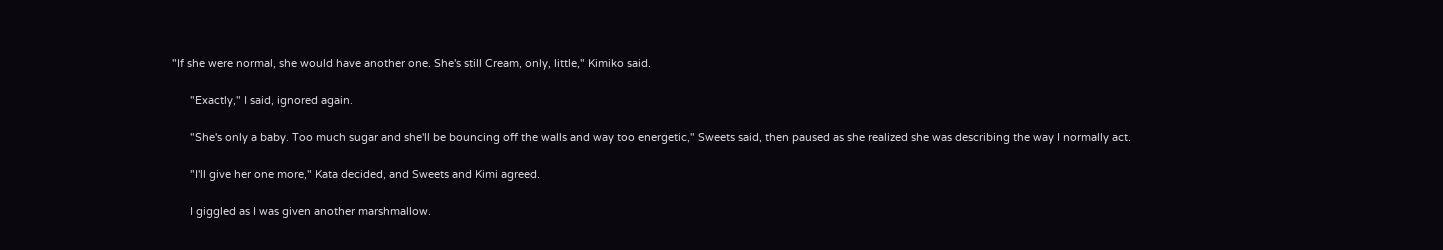"If she were normal, she would have another one. She's still Cream, only, little," Kimiko said.

      "Exactly," I said, ignored again.

      "She's only a baby. Too much sugar and she'll be bouncing off the walls and way too energetic," Sweets said, then paused as she realized she was describing the way I normally act.

      "I'll give her one more," Kata decided, and Sweets and Kimi agreed.

      I giggled as I was given another marshmallow.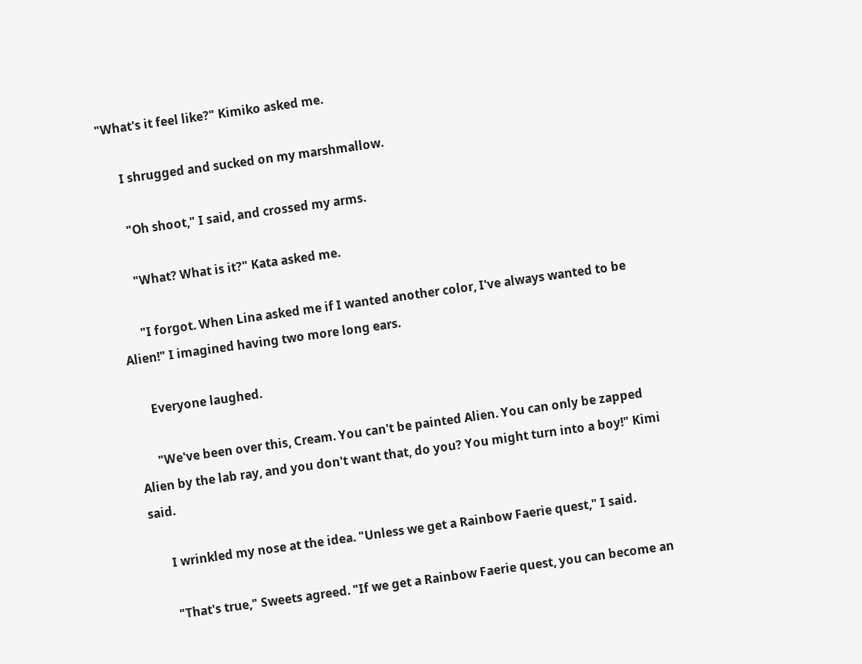"What's it feel like?" Kimiko asked me.

      I shrugged and sucked on my marshmallow.

      "Oh shoot," I said, and crossed my arms.

      "What? What is it?" Kata asked me.

      "I forgot. When Lina asked me if I wanted another color, I've always wanted to be Alien!" I imagined having two more long ears.

      Everyone laughed.

      "We've been over this, Cream. You can't be painted Alien. You can only be zapped Alien by the lab ray, and you don't want that, do you? You might turn into a boy!" Kimi said.

      I wrinkled my nose at the idea. "Unless we get a Rainbow Faerie quest," I said.

      "That's true," Sweets agreed. "If we get a Rainbow Faerie quest, you can become an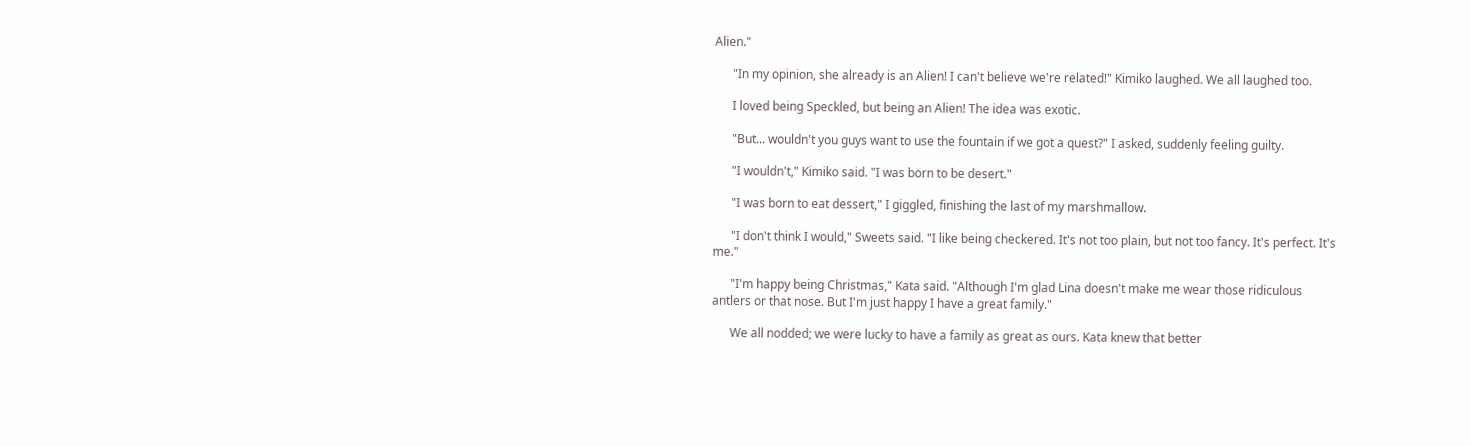Alien."

      "In my opinion, she already is an Alien! I can't believe we're related!" Kimiko laughed. We all laughed too.

      I loved being Speckled, but being an Alien! The idea was exotic.

      "But... wouldn't you guys want to use the fountain if we got a quest?" I asked, suddenly feeling guilty.

      "I wouldn't," Kimiko said. "I was born to be desert."

      "I was born to eat dessert," I giggled, finishing the last of my marshmallow.

      "I don't think I would," Sweets said. "I like being checkered. It's not too plain, but not too fancy. It's perfect. It's me."

      "I'm happy being Christmas," Kata said. "Although I'm glad Lina doesn't make me wear those ridiculous antlers or that nose. But I'm just happy I have a great family."

      We all nodded; we were lucky to have a family as great as ours. Kata knew that better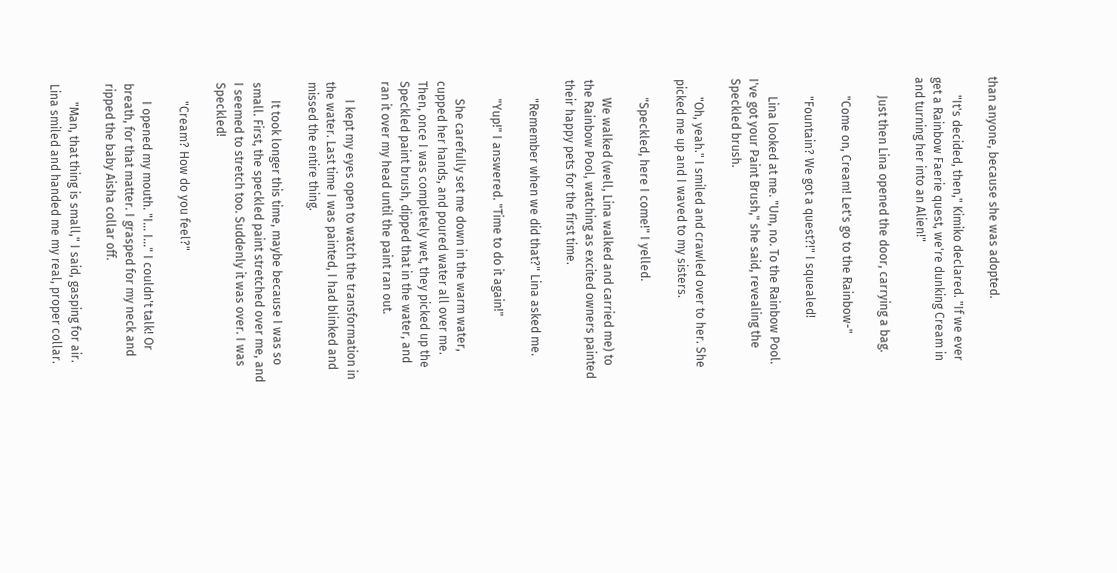than anyone, because she was adopted.

      "It's decided, then," Kimiko declared. "If we ever get a Rainbow Faerie quest, we're dunking Cream in and turning her into an Alien!"

      Just then Lina opened the door, carrying a bag.

      "Come on, Cream! Let's go to the Rainbow-"

      "Fountain? We got a quest?!" I squealed!

      Lina looked at me. "Um, no. To the Rainbow Pool. I've got your Paint Brush," she said, revealing the Speckled brush.

      "Oh, yeah." I smiled and crawled over to her. She picked me up and I waved to my sisters.

      "Speckled, here I come!" I yelled.

      We walked (well, Lina walked and carried me) to the Rainbow Pool, watching as excited owners painted their happy pets for the first time.

      "Remember when we did that?" Lina asked me.

      "Yup!" I answered. "Time to do it again!"

      She carefully set me down in the warm water, cupped her hands, and poured water all over me. Then, once I was completely wet, they picked up the Speckled paint brush, dipped that in the water, and ran it over my head until the paint ran out.

      I kept my eyes open to watch the transformation in the water. Last time I was painted, I had blinked and missed the entire thing.

      It took longer this time, maybe because I was so small. First, the speckled paint stretched over me, and I seemed to stretch too. Suddenly it was over. I was Speckled!

      "Cream? How do you feel?"

      I opened my mouth. "I... I..." I couldn't talk! Or breath, for that matter. I grasped for my neck and ripped the baby Aisha collar off.

      "Man, that thing is small," I said, gasping for air. Lina smiled and handed me my real, proper collar.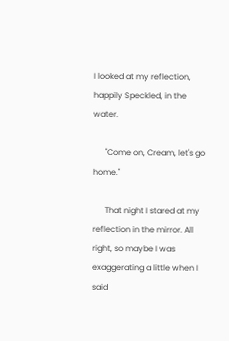I looked at my reflection, happily Speckled, in the water.

      "Come on, Cream, let's go home."

      That night I stared at my reflection in the mirror. All right, so maybe I was exaggerating a little when I said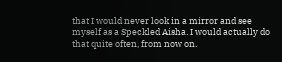that I would never look in a mirror and see myself as a Speckled Aisha. I would actually do that quite often, from now on.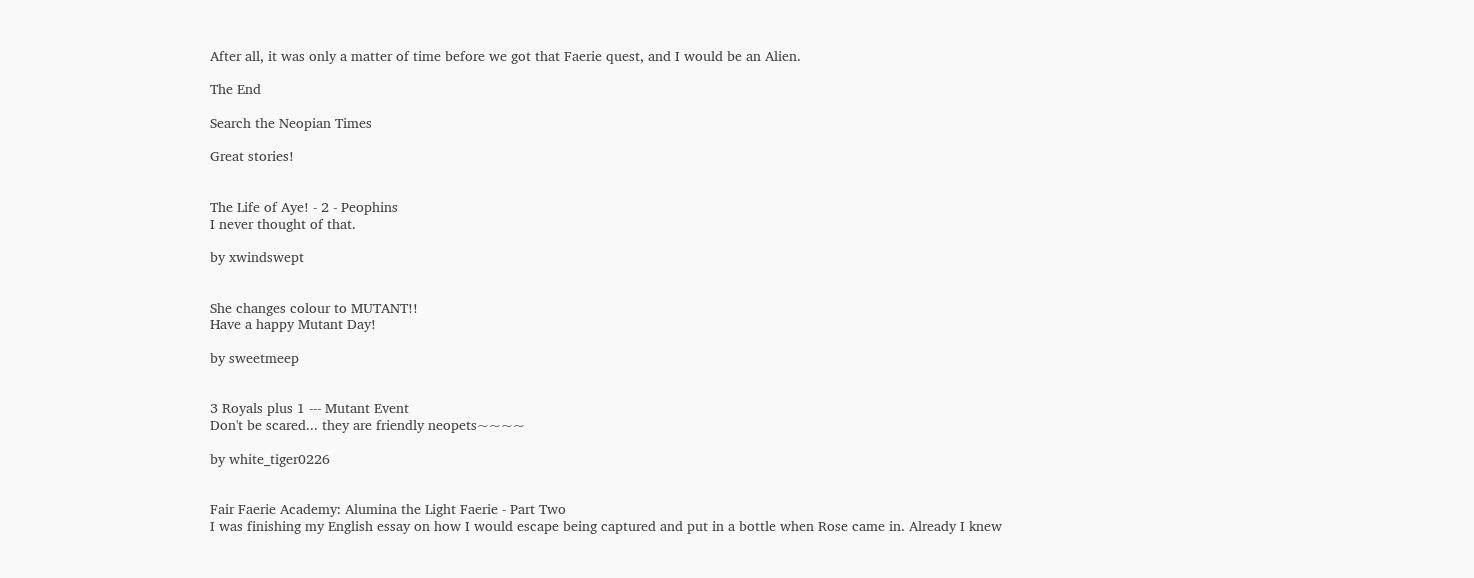After all, it was only a matter of time before we got that Faerie quest, and I would be an Alien.

The End

Search the Neopian Times

Great stories!


The Life of Aye! - 2 - Peophins
I never thought of that.

by xwindswept


She changes colour to MUTANT!!
Have a happy Mutant Day!

by sweetmeep


3 Royals plus 1 --- Mutant Event
Don't be scared... they are friendly neopets~~~~

by white_tiger0226


Fair Faerie Academy: Alumina the Light Faerie - Part Two
I was finishing my English essay on how I would escape being captured and put in a bottle when Rose came in. Already I knew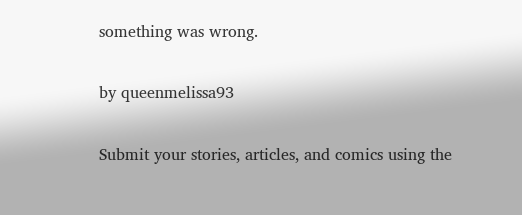something was wrong.

by queenmelissa93

Submit your stories, articles, and comics using the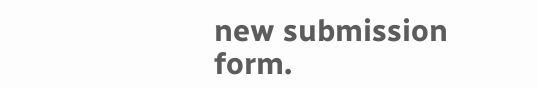new submission form.